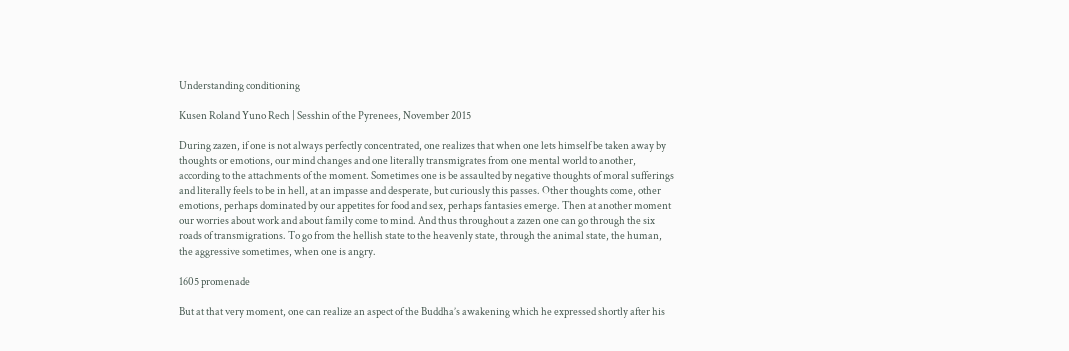Understanding conditioning

Kusen Roland Yuno Rech | Sesshin of the Pyrenees, November 2015

During zazen, if one is not always perfectly concentrated, one realizes that when one lets himself be taken away by thoughts or emotions, our mind changes and one literally transmigrates from one mental world to another, according to the attachments of the moment. Sometimes one is be assaulted by negative thoughts of moral sufferings and literally feels to be in hell, at an impasse and desperate, but curiously this passes. Other thoughts come, other emotions, perhaps dominated by our appetites for food and sex, perhaps fantasies emerge. Then at another moment our worries about work and about family come to mind. And thus throughout a zazen one can go through the six roads of transmigrations. To go from the hellish state to the heavenly state, through the animal state, the human, the aggressive sometimes, when one is angry.

1605 promenade

But at that very moment, one can realize an aspect of the Buddha’s awakening which he expressed shortly after his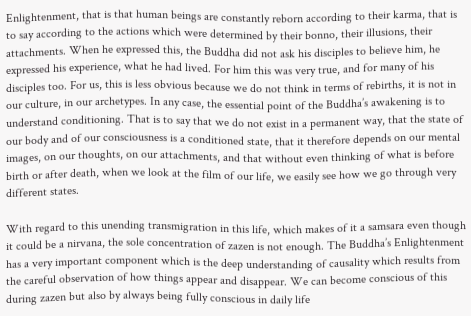Enlightenment, that is that human beings are constantly reborn according to their karma, that is to say according to the actions which were determined by their bonno, their illusions, their attachments. When he expressed this, the Buddha did not ask his disciples to believe him, he expressed his experience, what he had lived. For him this was very true, and for many of his disciples too. For us, this is less obvious because we do not think in terms of rebirths, it is not in our culture, in our archetypes. In any case, the essential point of the Buddha’s awakening is to understand conditioning. That is to say that we do not exist in a permanent way, that the state of our body and of our consciousness is a conditioned state, that it therefore depends on our mental images, on our thoughts, on our attachments, and that without even thinking of what is before birth or after death, when we look at the film of our life, we easily see how we go through very different states.

With regard to this unending transmigration in this life, which makes of it a samsara even though it could be a nirvana, the sole concentration of zazen is not enough. The Buddha’s Enlightenment has a very important component which is the deep understanding of causality which results from the careful observation of how things appear and disappear. We can become conscious of this during zazen but also by always being fully conscious in daily life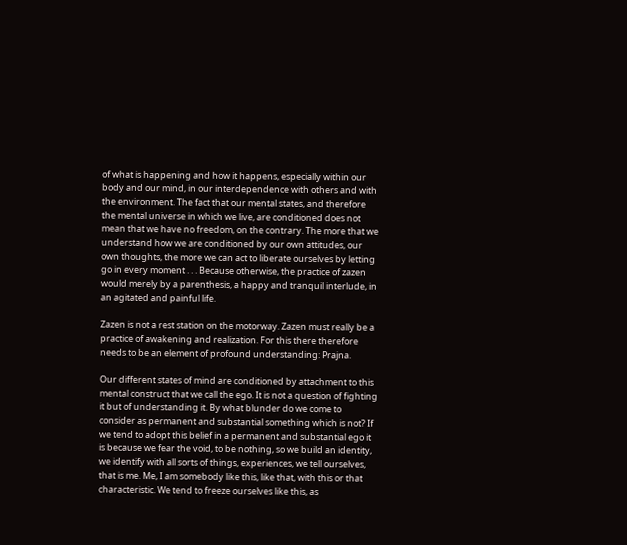of what is happening and how it happens, especially within our body and our mind, in our interdependence with others and with the environment. The fact that our mental states, and therefore the mental universe in which we live, are conditioned does not mean that we have no freedom, on the contrary. The more that we understand how we are conditioned by our own attitudes, our own thoughts, the more we can act to liberate ourselves by letting go in every moment . . . Because otherwise, the practice of zazen would merely by a parenthesis, a happy and tranquil interlude, in an agitated and painful life.

Zazen is not a rest station on the motorway. Zazen must really be a practice of awakening and realization. For this there therefore needs to be an element of profound understanding: Prajna.

Our different states of mind are conditioned by attachment to this mental construct that we call the ego. It is not a question of fighting it but of understanding it. By what blunder do we come to consider as permanent and substantial something which is not? If we tend to adopt this belief in a permanent and substantial ego it is because we fear the void, to be nothing, so we build an identity, we identify with all sorts of things, experiences, we tell ourselves, that is me. Me, I am somebody like this, like that, with this or that characteristic. We tend to freeze ourselves like this, as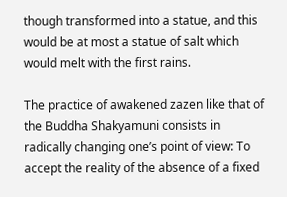though transformed into a statue, and this would be at most a statue of salt which would melt with the first rains.

The practice of awakened zazen like that of the Buddha Shakyamuni consists in radically changing one’s point of view: To accept the reality of the absence of a fixed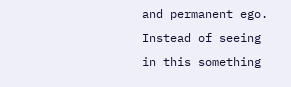and permanent ego. Instead of seeing in this something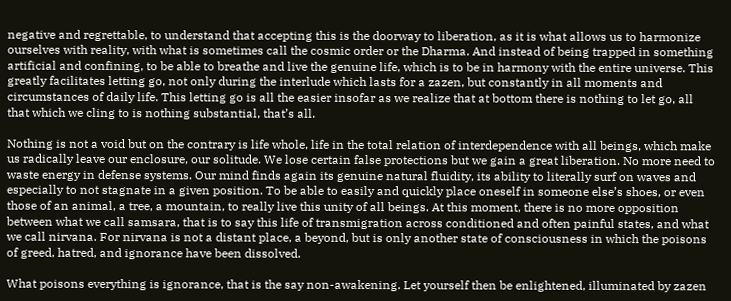negative and regrettable, to understand that accepting this is the doorway to liberation, as it is what allows us to harmonize ourselves with reality, with what is sometimes call the cosmic order or the Dharma. And instead of being trapped in something artificial and confining, to be able to breathe and live the genuine life, which is to be in harmony with the entire universe. This greatly facilitates letting go, not only during the interlude which lasts for a zazen, but constantly in all moments and circumstances of daily life. This letting go is all the easier insofar as we realize that at bottom there is nothing to let go, all that which we cling to is nothing substantial, that’s all.

Nothing is not a void but on the contrary is life whole, life in the total relation of interdependence with all beings, which make us radically leave our enclosure, our solitude. We lose certain false protections but we gain a great liberation. No more need to waste energy in defense systems. Our mind finds again its genuine natural fluidity, its ability to literally surf on waves and especially to not stagnate in a given position. To be able to easily and quickly place oneself in someone else’s shoes, or even those of an animal, a tree, a mountain, to really live this unity of all beings. At this moment, there is no more opposition between what we call samsara, that is to say this life of transmigration across conditioned and often painful states, and what we call nirvana. For nirvana is not a distant place, a beyond, but is only another state of consciousness in which the poisons of greed, hatred, and ignorance have been dissolved.

What poisons everything is ignorance, that is the say non-awakening. Let yourself then be enlightened, illuminated by zazen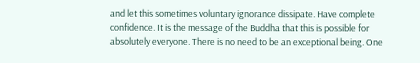and let this sometimes voluntary ignorance dissipate. Have complete confidence. It is the message of the Buddha that this is possible for absolutely everyone. There is no need to be an exceptional being. One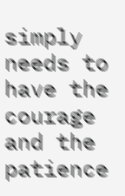simply needs to have the courage and the patience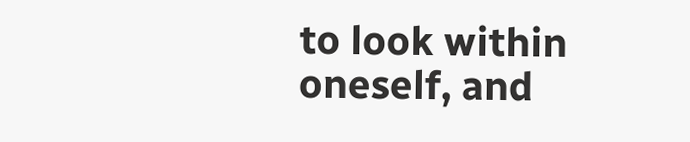to look within oneself, and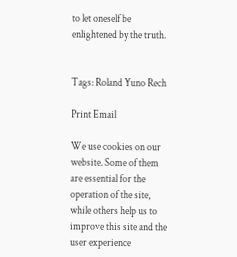to let oneself be enlightened by the truth.


Tags: Roland Yuno Rech

Print Email

We use cookies on our website. Some of them are essential for the operation of the site, while others help us to improve this site and the user experience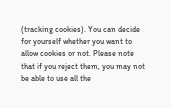(tracking cookies). You can decide for yourself whether you want to allow cookies or not. Please note that if you reject them, you may not be able to use all the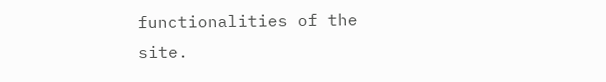functionalities of the site.